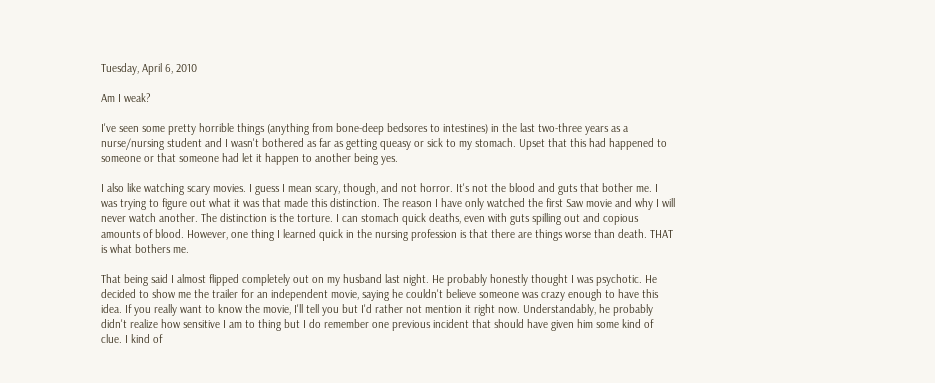Tuesday, April 6, 2010

Am I weak?

I've seen some pretty horrible things (anything from bone-deep bedsores to intestines) in the last two-three years as a nurse/nursing student and I wasn't bothered as far as getting queasy or sick to my stomach. Upset that this had happened to someone or that someone had let it happen to another being yes.

I also like watching scary movies. I guess I mean scary, though, and not horror. It's not the blood and guts that bother me. I was trying to figure out what it was that made this distinction. The reason I have only watched the first Saw movie and why I will never watch another. The distinction is the torture. I can stomach quick deaths, even with guts spilling out and copious amounts of blood. However, one thing I learned quick in the nursing profession is that there are things worse than death. THAT is what bothers me.

That being said I almost flipped completely out on my husband last night. He probably honestly thought I was psychotic. He decided to show me the trailer for an independent movie, saying he couldn't believe someone was crazy enough to have this idea. If you really want to know the movie, I'll tell you but I'd rather not mention it right now. Understandably, he probably didn't realize how sensitive I am to thing but I do remember one previous incident that should have given him some kind of clue. I kind of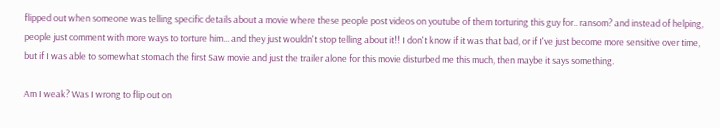flipped out when someone was telling specific details about a movie where these people post videos on youtube of them torturing this guy for.. ransom? and instead of helping, people just comment with more ways to torture him... and they just wouldn't stop telling about it!! I don't know if it was that bad, or if I've just become more sensitive over time, but if I was able to somewhat stomach the first Saw movie and just the trailer alone for this movie disturbed me this much, then maybe it says something.

Am I weak? Was I wrong to flip out on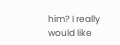him? I really would like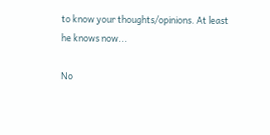to know your thoughts/opinions. At least he knows now...

No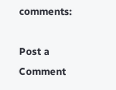comments:

Post a Comment